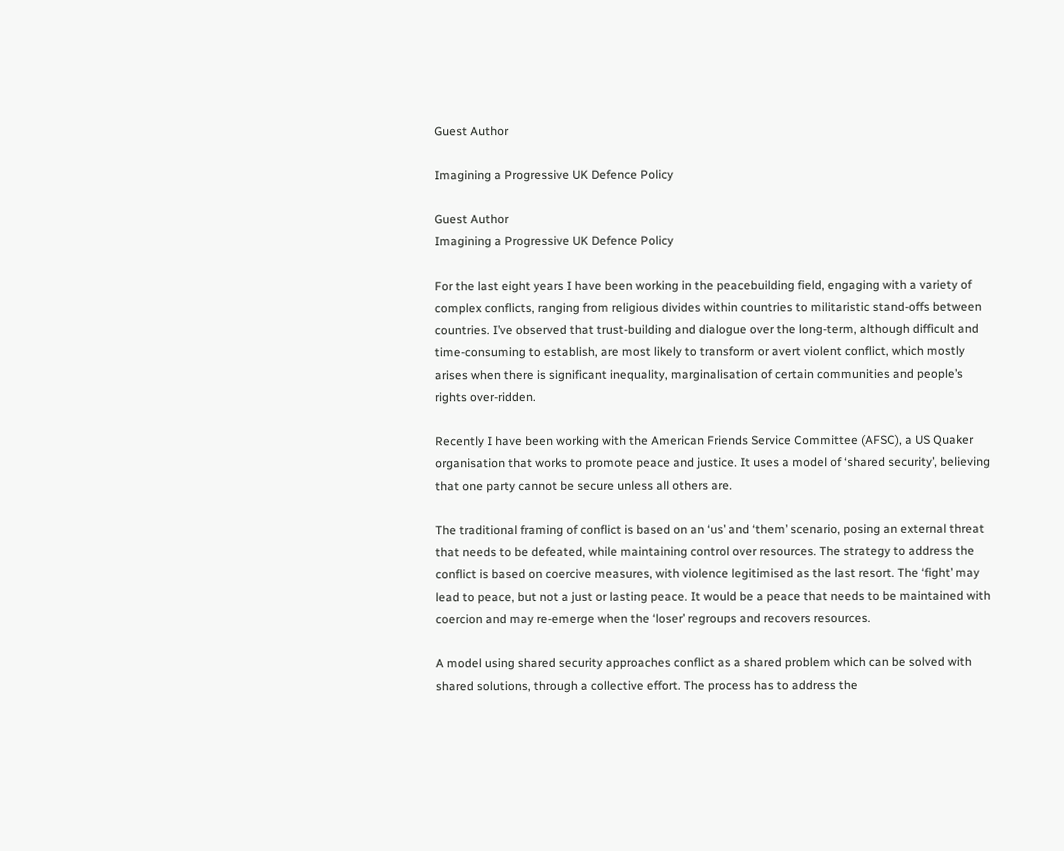Guest Author

Imagining a Progressive UK Defence Policy

Guest Author
Imagining a Progressive UK Defence Policy

For the last eight years I have been working in the peacebuilding field, engaging with a variety of complex conflicts, ranging from religious divides within countries to militaristic stand-offs between countries. I’ve observed that trust-building and dialogue over the long-term, although difficult and time-consuming to establish, are most likely to transform or avert violent conflict, which mostly arises when there is significant inequality, marginalisation of certain communities and people’s rights over-ridden.

Recently I have been working with the American Friends Service Committee (AFSC), a US Quaker organisation that works to promote peace and justice. It uses a model of ‘shared security’, believing that one party cannot be secure unless all others are.

The traditional framing of conflict is based on an ‘us’ and ‘them’ scenario, posing an external threat that needs to be defeated, while maintaining control over resources. The strategy to address the conflict is based on coercive measures, with violence legitimised as the last resort. The ‘fight’ may lead to peace, but not a just or lasting peace. It would be a peace that needs to be maintained with coercion and may re-emerge when the ‘loser’ regroups and recovers resources.

A model using shared security approaches conflict as a shared problem which can be solved with shared solutions, through a collective effort. The process has to address the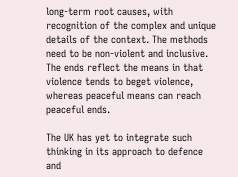long-term root causes, with recognition of the complex and unique details of the context. The methods need to be non-violent and inclusive. The ends reflect the means in that violence tends to beget violence, whereas peaceful means can reach peaceful ends.

The UK has yet to integrate such thinking in its approach to defence and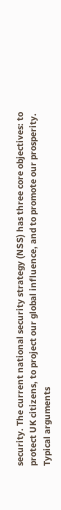security. The current national security strategy (NSS) has three core objectives: to protect UK citizens, to project our global influence, and to promote our prosperity. Typical arguments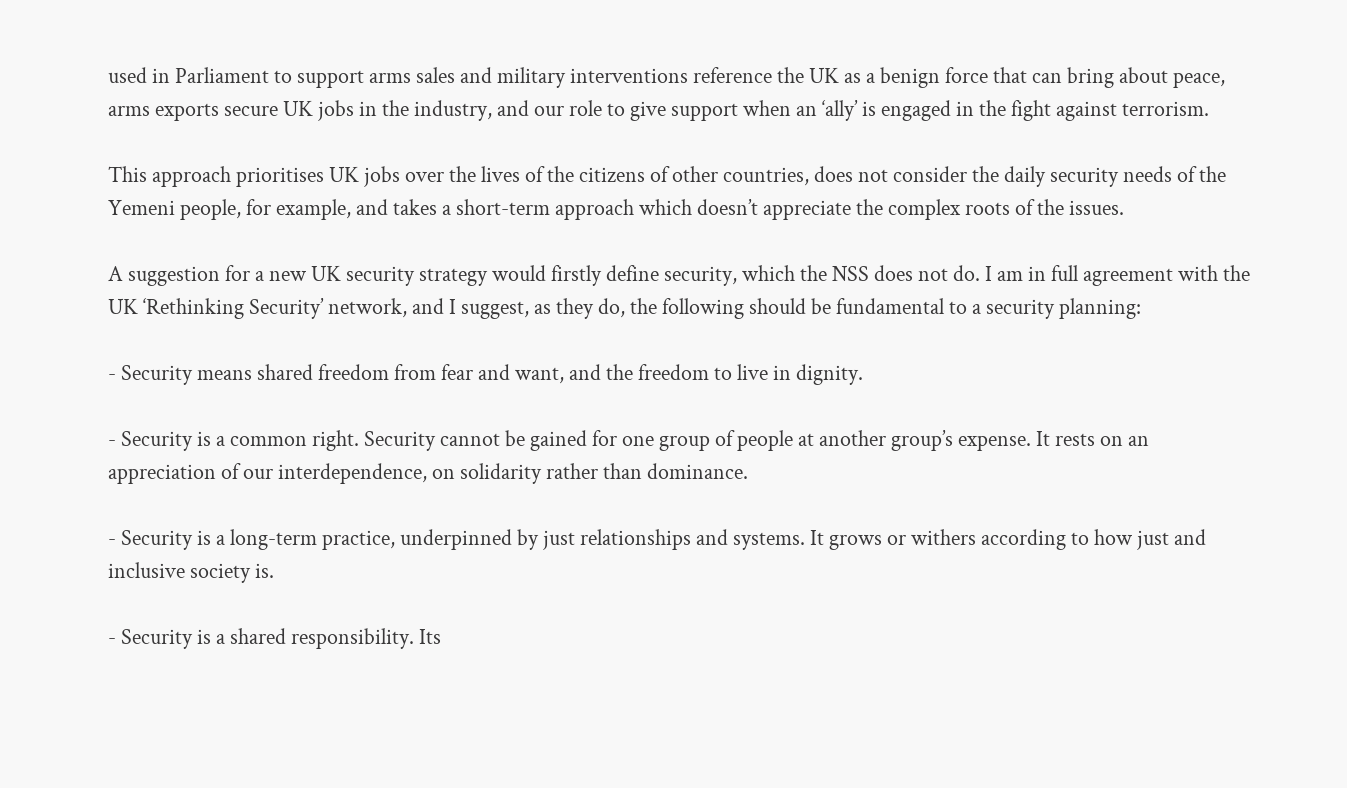used in Parliament to support arms sales and military interventions reference the UK as a benign force that can bring about peace, arms exports secure UK jobs in the industry, and our role to give support when an ‘ally’ is engaged in the fight against terrorism.

This approach prioritises UK jobs over the lives of the citizens of other countries, does not consider the daily security needs of the Yemeni people, for example, and takes a short-term approach which doesn’t appreciate the complex roots of the issues.

A suggestion for a new UK security strategy would firstly define security, which the NSS does not do. I am in full agreement with the UK ‘Rethinking Security’ network, and I suggest, as they do, the following should be fundamental to a security planning:

- Security means shared freedom from fear and want, and the freedom to live in dignity.

- Security is a common right. Security cannot be gained for one group of people at another group’s expense. It rests on an appreciation of our interdependence, on solidarity rather than dominance.

- Security is a long-term practice, underpinned by just relationships and systems. It grows or withers according to how just and inclusive society is.

- Security is a shared responsibility. Its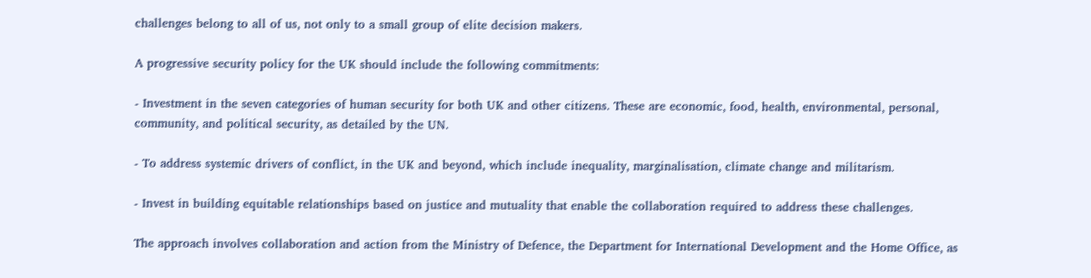challenges belong to all of us, not only to a small group of elite decision makers.

A progressive security policy for the UK should include the following commitments:

- Investment in the seven categories of human security for both UK and other citizens. These are economic, food, health, environmental, personal, community, and political security, as detailed by the UN.

- To address systemic drivers of conflict, in the UK and beyond, which include inequality, marginalisation, climate change and militarism.

- Invest in building equitable relationships based on justice and mutuality that enable the collaboration required to address these challenges.

The approach involves collaboration and action from the Ministry of Defence, the Department for International Development and the Home Office, as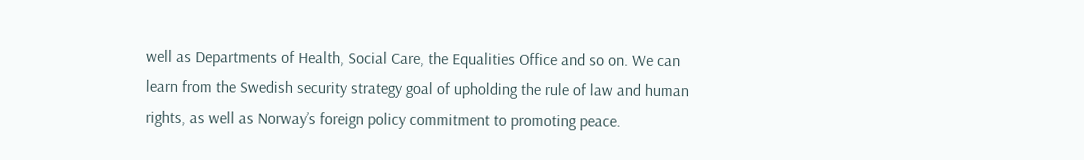well as Departments of Health, Social Care, the Equalities Office and so on. We can learn from the Swedish security strategy goal of upholding the rule of law and human rights, as well as Norway’s foreign policy commitment to promoting peace.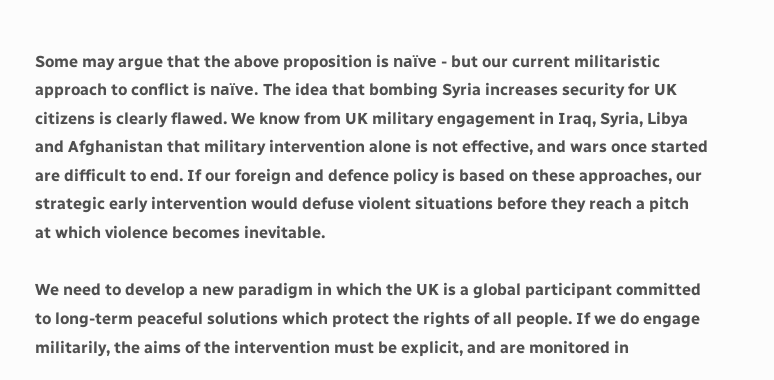Some may argue that the above proposition is naïve - but our current militaristic approach to conflict is naïve. The idea that bombing Syria increases security for UK citizens is clearly flawed. We know from UK military engagement in Iraq, Syria, Libya and Afghanistan that military intervention alone is not effective, and wars once started are difficult to end. If our foreign and defence policy is based on these approaches, our strategic early intervention would defuse violent situations before they reach a pitch at which violence becomes inevitable.

We need to develop a new paradigm in which the UK is a global participant committed to long-term peaceful solutions which protect the rights of all people. If we do engage militarily, the aims of the intervention must be explicit, and are monitored in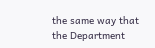the same way that the Department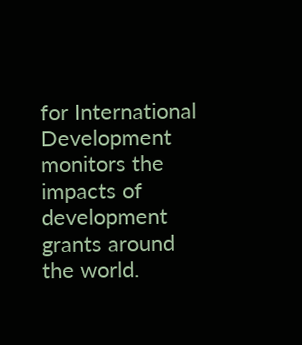for International Development monitors the impacts of development grants around the world.